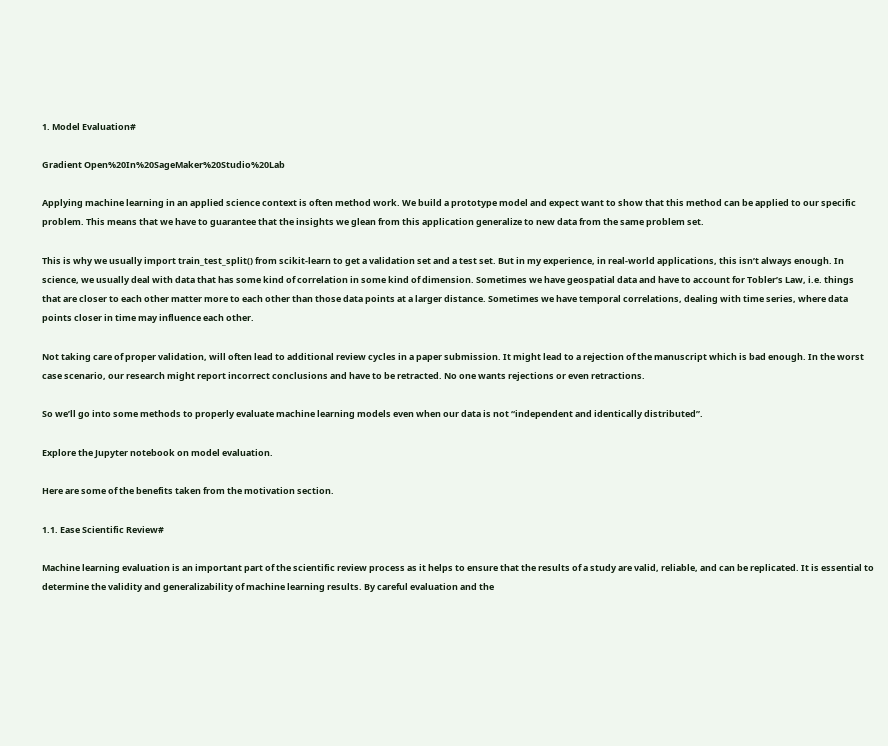1. Model Evaluation#

Gradient Open%20In%20SageMaker%20Studio%20Lab

Applying machine learning in an applied science context is often method work. We build a prototype model and expect want to show that this method can be applied to our specific problem. This means that we have to guarantee that the insights we glean from this application generalize to new data from the same problem set.

This is why we usually import train_test_split() from scikit-learn to get a validation set and a test set. But in my experience, in real-world applications, this isn’t always enough. In science, we usually deal with data that has some kind of correlation in some kind of dimension. Sometimes we have geospatial data and have to account for Tobler’s Law, i.e. things that are closer to each other matter more to each other than those data points at a larger distance. Sometimes we have temporal correlations, dealing with time series, where data points closer in time may influence each other.

Not taking care of proper validation, will often lead to additional review cycles in a paper submission. It might lead to a rejection of the manuscript which is bad enough. In the worst case scenario, our research might report incorrect conclusions and have to be retracted. No one wants rejections or even retractions.

So we’ll go into some methods to properly evaluate machine learning models even when our data is not “independent and identically distributed”.

Explore the Jupyter notebook on model evaluation.

Here are some of the benefits taken from the motivation section.

1.1. Ease Scientific Review#

Machine learning evaluation is an important part of the scientific review process as it helps to ensure that the results of a study are valid, reliable, and can be replicated. It is essential to determine the validity and generalizability of machine learning results. By careful evaluation and the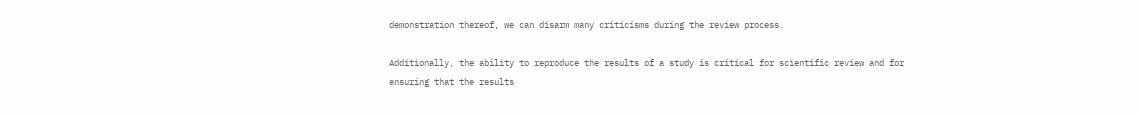demonstration thereof, we can disarm many criticisms during the review process.

Additionally, the ability to reproduce the results of a study is critical for scientific review and for ensuring that the results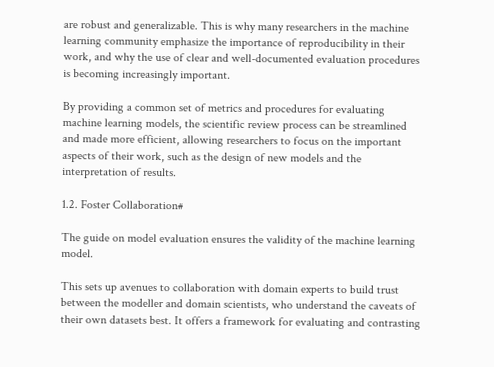are robust and generalizable. This is why many researchers in the machine learning community emphasize the importance of reproducibility in their work, and why the use of clear and well-documented evaluation procedures is becoming increasingly important.

By providing a common set of metrics and procedures for evaluating machine learning models, the scientific review process can be streamlined and made more efficient, allowing researchers to focus on the important aspects of their work, such as the design of new models and the interpretation of results.

1.2. Foster Collaboration#

The guide on model evaluation ensures the validity of the machine learning model.

This sets up avenues to collaboration with domain experts to build trust between the modeller and domain scientists, who understand the caveats of their own datasets best. It offers a framework for evaluating and contrasting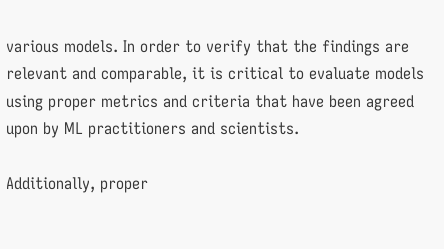various models. In order to verify that the findings are relevant and comparable, it is critical to evaluate models using proper metrics and criteria that have been agreed upon by ML practitioners and scientists.

Additionally, proper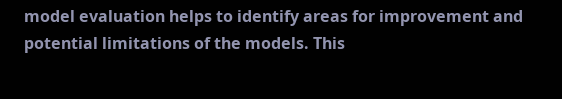model evaluation helps to identify areas for improvement and potential limitations of the models. This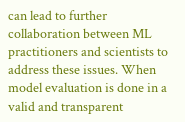can lead to further collaboration between ML practitioners and scientists to address these issues. When model evaluation is done in a valid and transparent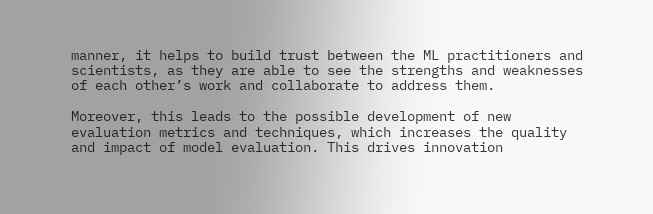manner, it helps to build trust between the ML practitioners and scientists, as they are able to see the strengths and weaknesses of each other’s work and collaborate to address them.

Moreover, this leads to the possible development of new evaluation metrics and techniques, which increases the quality and impact of model evaluation. This drives innovation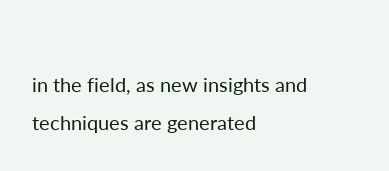in the field, as new insights and techniques are generated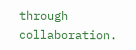through collaboration.